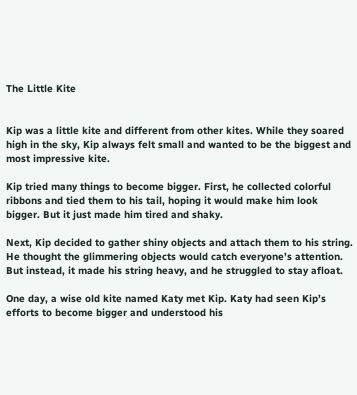The Little Kite


Kip was a little kite and different from other kites. While they soared high in the sky, Kip always felt small and wanted to be the biggest and most impressive kite.

Kip tried many things to become bigger. First, he collected colorful ribbons and tied them to his tail, hoping it would make him look bigger. But it just made him tired and shaky.

Next, Kip decided to gather shiny objects and attach them to his string. He thought the glimmering objects would catch everyone’s attention. But instead, it made his string heavy, and he struggled to stay afloat.

One day, a wise old kite named Katy met Kip. Katy had seen Kip’s efforts to become bigger and understood his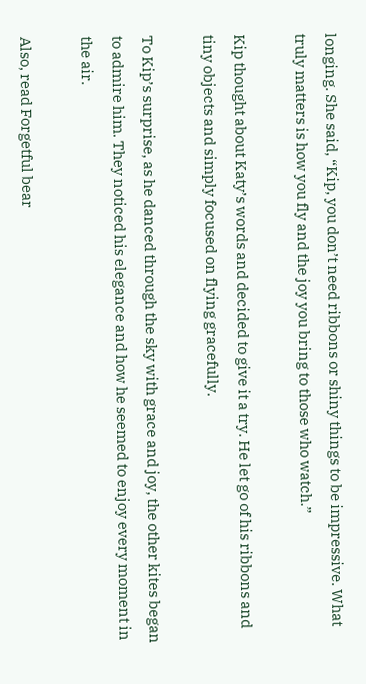longing. She said, “Kip, you don’t need ribbons or shiny things to be impressive. What truly matters is how you fly and the joy you bring to those who watch.”

Kip thought about Katy’s words and decided to give it a try. He let go of his ribbons and tiny objects and simply focused on flying gracefully.

To Kip’s surprise, as he danced through the sky with grace and joy, the other kites began to admire him. They noticed his elegance and how he seemed to enjoy every moment in the air.

Also, read Forgetful bear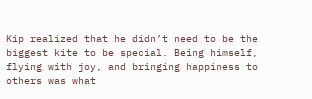Kip realized that he didn’t need to be the biggest kite to be special. Being himself, flying with joy, and bringing happiness to others was what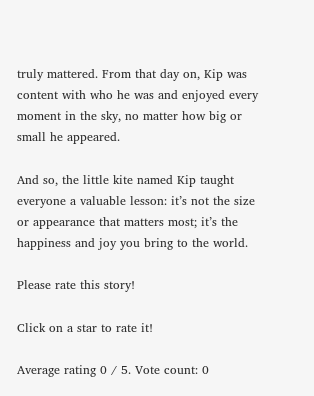truly mattered. From that day on, Kip was content with who he was and enjoyed every moment in the sky, no matter how big or small he appeared.

And so, the little kite named Kip taught everyone a valuable lesson: it’s not the size or appearance that matters most; it’s the happiness and joy you bring to the world.

Please rate this story!

Click on a star to rate it!

Average rating 0 / 5. Vote count: 0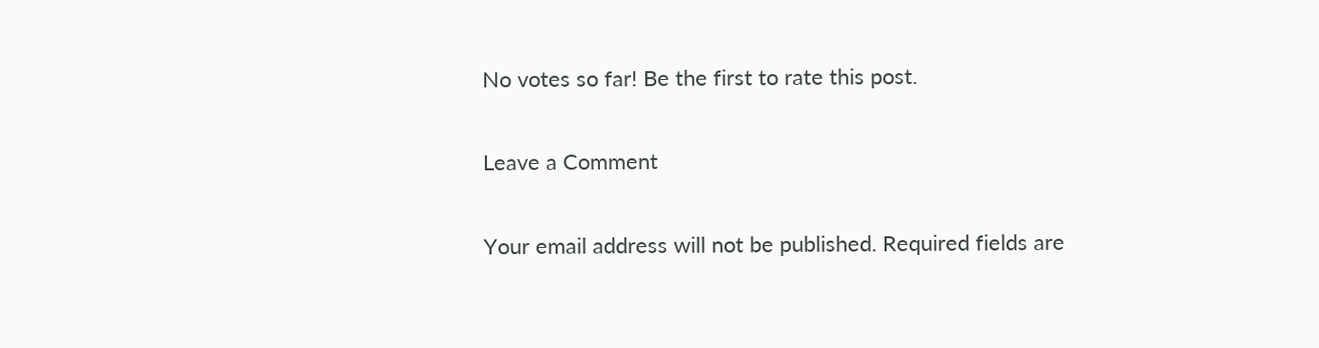No votes so far! Be the first to rate this post.

Leave a Comment

Your email address will not be published. Required fields are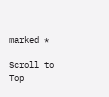marked *

Scroll to Top